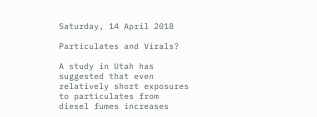Saturday, 14 April 2018

Particulates and Virals?

A study in Utah has suggested that even relatively short exposures to particulates from diesel fumes increases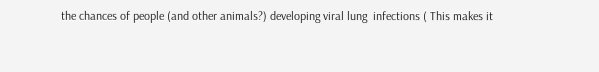the chances of people (and other animals?) developing viral lung  infections ( This makes it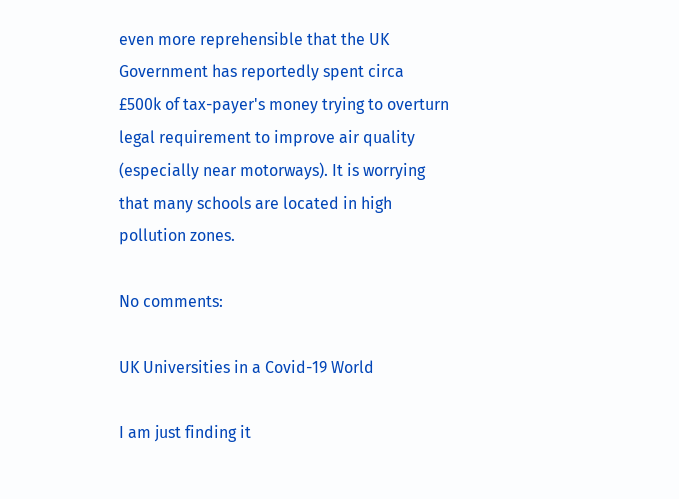even more reprehensible that the UK Government has reportedly spent circa £500k of tax-payer's money trying to overturn legal requirement to improve air quality (especially near motorways). It is worrying that many schools are located in high pollution zones.

No comments:

UK Universities in a Covid-19 World

I am just finding it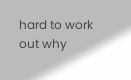hard to work out why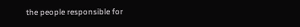the people responsible for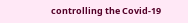controlling the Covid-19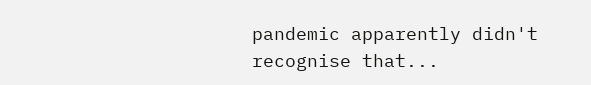pandemic apparently didn't recognise that...